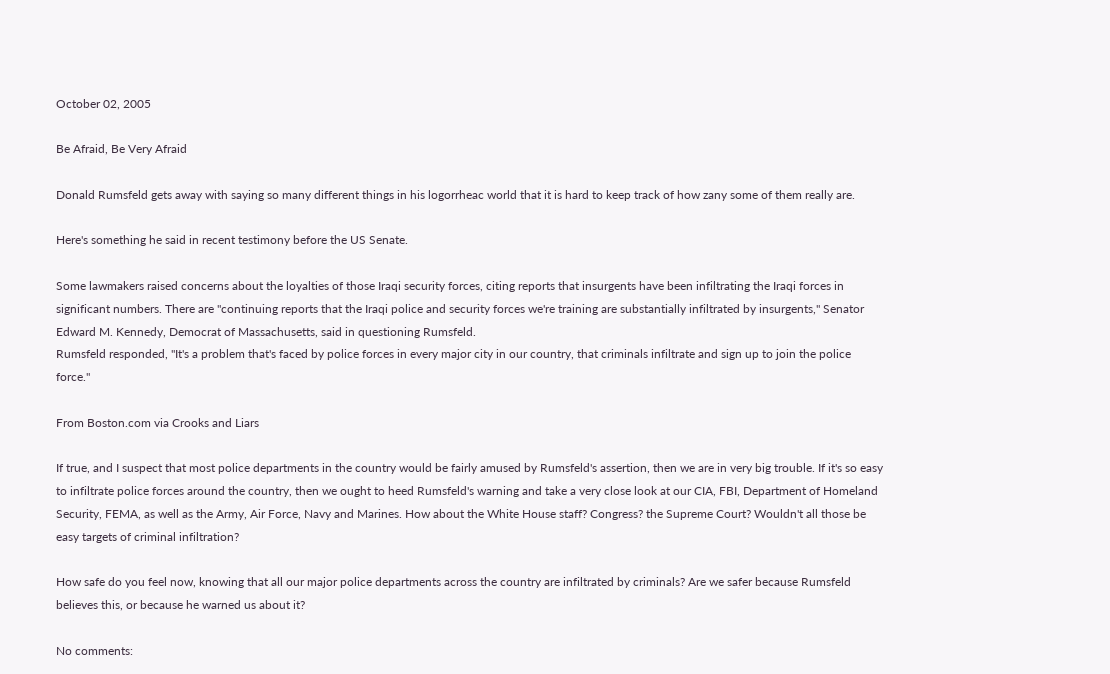October 02, 2005

Be Afraid, Be Very Afraid

Donald Rumsfeld gets away with saying so many different things in his logorrheac world that it is hard to keep track of how zany some of them really are.

Here's something he said in recent testimony before the US Senate.

Some lawmakers raised concerns about the loyalties of those Iraqi security forces, citing reports that insurgents have been infiltrating the Iraqi forces in significant numbers. There are ''continuing reports that the Iraqi police and security forces we're training are substantially infiltrated by insurgents," Senator Edward M. Kennedy, Democrat of Massachusetts, said in questioning Rumsfeld.
Rumsfeld responded, ''It's a problem that's faced by police forces in every major city in our country, that criminals infiltrate and sign up to join the police force."

From Boston.com via Crooks and Liars

If true, and I suspect that most police departments in the country would be fairly amused by Rumsfeld's assertion, then we are in very big trouble. If it's so easy to infiltrate police forces around the country, then we ought to heed Rumsfeld's warning and take a very close look at our CIA, FBI, Department of Homeland Security, FEMA, as well as the Army, Air Force, Navy and Marines. How about the White House staff? Congress? the Supreme Court? Wouldn't all those be easy targets of criminal infiltration?

How safe do you feel now, knowing that all our major police departments across the country are infiltrated by criminals? Are we safer because Rumsfeld believes this, or because he warned us about it?

No comments: